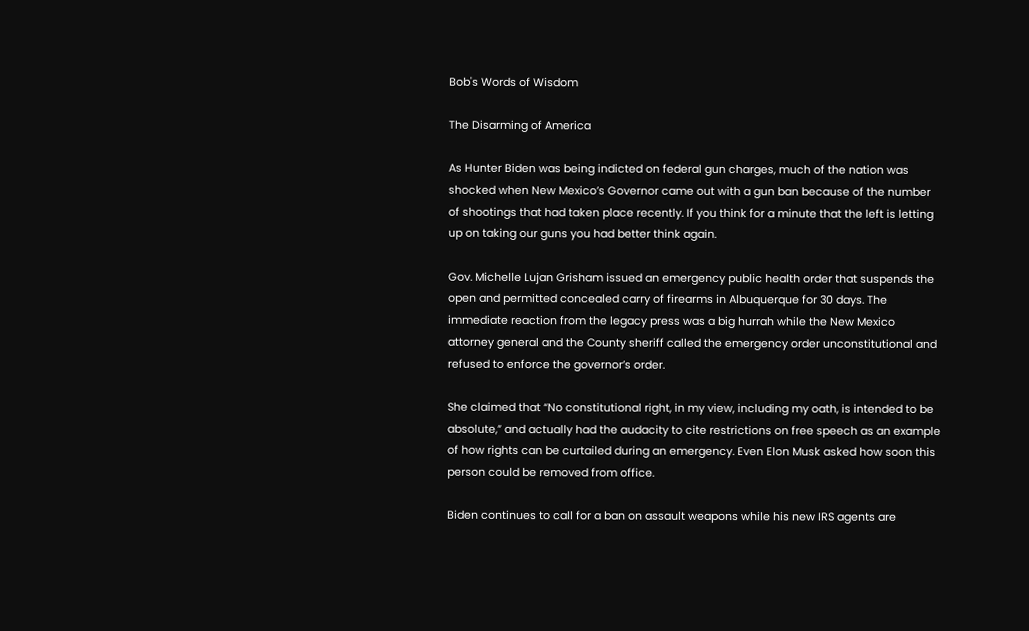Bob's Words of Wisdom

The Disarming of America

As Hunter Biden was being indicted on federal gun charges, much of the nation was shocked when New Mexico’s Governor came out with a gun ban because of the number of shootings that had taken place recently. If you think for a minute that the left is letting up on taking our guns you had better think again.

Gov. Michelle Lujan Grisham issued an emergency public health order that suspends the open and permitted concealed carry of firearms in Albuquerque for 30 days. The immediate reaction from the legacy press was a big hurrah while the New Mexico attorney general and the County sheriff called the emergency order unconstitutional and refused to enforce the governor’s order.

She claimed that “No constitutional right, in my view, including my oath, is intended to be absolute,” and actually had the audacity to cite restrictions on free speech as an example of how rights can be curtailed during an emergency. Even Elon Musk asked how soon this person could be removed from office.

Biden continues to call for a ban on assault weapons while his new IRS agents are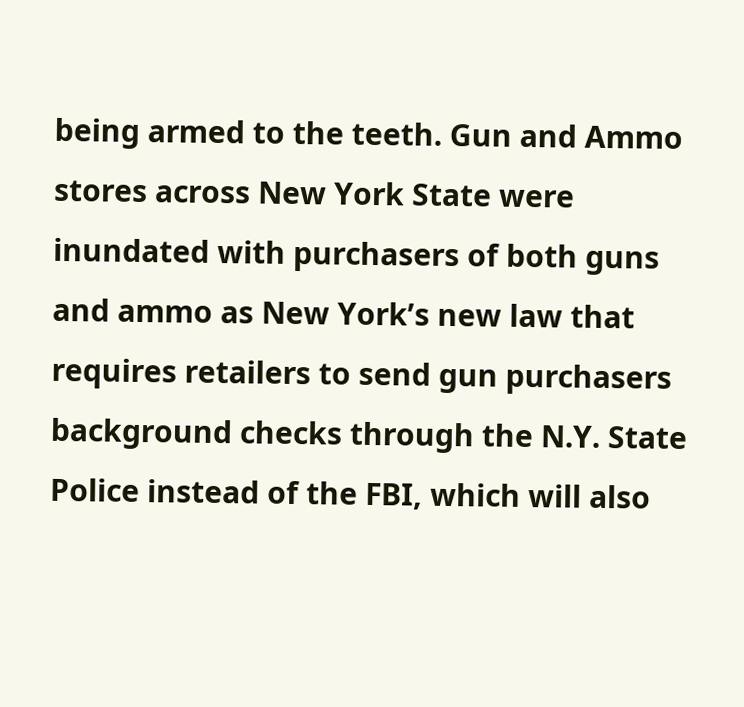being armed to the teeth. Gun and Ammo stores across New York State were inundated with purchasers of both guns and ammo as New York’s new law that requires retailers to send gun purchasers background checks through the N.Y. State Police instead of the FBI, which will also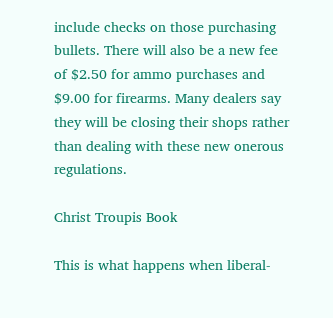include checks on those purchasing bullets. There will also be a new fee of $2.50 for ammo purchases and $9.00 for firearms. Many dealers say they will be closing their shops rather than dealing with these new onerous regulations.

Christ Troupis Book

This is what happens when liberal-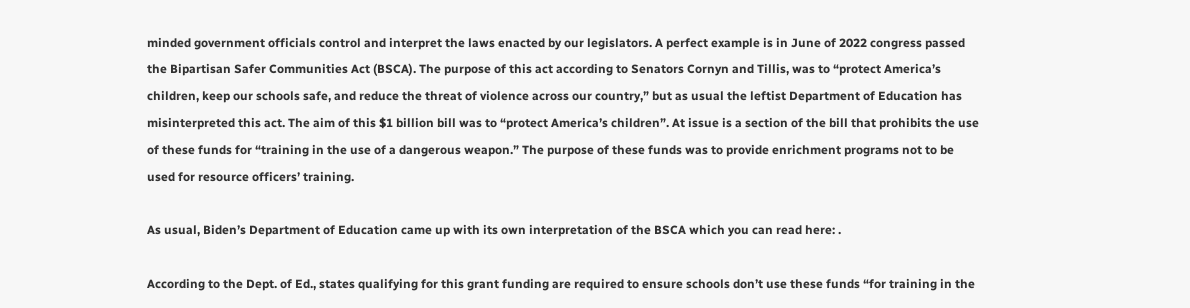minded government officials control and interpret the laws enacted by our legislators. A perfect example is in June of 2022 congress passed the Bipartisan Safer Communities Act (BSCA). The purpose of this act according to Senators Cornyn and Tillis, was to “protect America’s children, keep our schools safe, and reduce the threat of violence across our country,” but as usual the leftist Department of Education has misinterpreted this act. The aim of this $1 billion bill was to “protect America’s children”. At issue is a section of the bill that prohibits the use of these funds for “training in the use of a dangerous weapon.” The purpose of these funds was to provide enrichment programs not to be used for resource officers’ training.

As usual, Biden’s Department of Education came up with its own interpretation of the BSCA which you can read here: .

According to the Dept. of Ed., states qualifying for this grant funding are required to ensure schools don’t use these funds “for training in the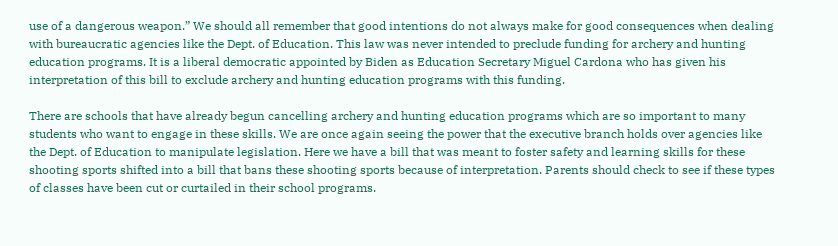use of a dangerous weapon.” We should all remember that good intentions do not always make for good consequences when dealing with bureaucratic agencies like the Dept. of Education. This law was never intended to preclude funding for archery and hunting education programs. It is a liberal democratic appointed by Biden as Education Secretary Miguel Cardona who has given his interpretation of this bill to exclude archery and hunting education programs with this funding.

There are schools that have already begun cancelling archery and hunting education programs which are so important to many students who want to engage in these skills. We are once again seeing the power that the executive branch holds over agencies like the Dept. of Education to manipulate legislation. Here we have a bill that was meant to foster safety and learning skills for these shooting sports shifted into a bill that bans these shooting sports because of interpretation. Parents should check to see if these types of classes have been cut or curtailed in their school programs.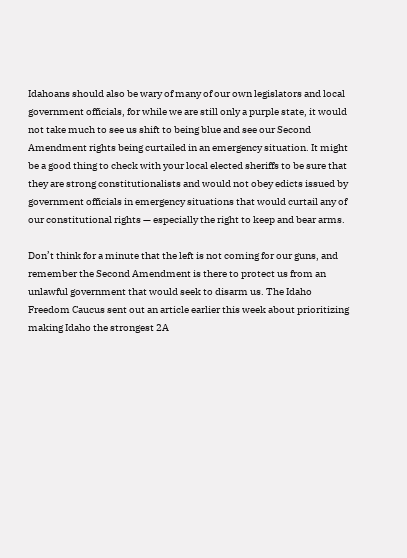Idahoans should also be wary of many of our own legislators and local government officials, for while we are still only a purple state, it would not take much to see us shift to being blue and see our Second Amendment rights being curtailed in an emergency situation. It might be a good thing to check with your local elected sheriffs to be sure that they are strong constitutionalists and would not obey edicts issued by government officials in emergency situations that would curtail any of our constitutional rights — especially the right to keep and bear arms.

Don’t think for a minute that the left is not coming for our guns, and remember the Second Amendment is there to protect us from an unlawful government that would seek to disarm us. The Idaho Freedom Caucus sent out an article earlier this week about prioritizing making Idaho the strongest 2A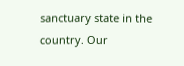sanctuary state in the country. Our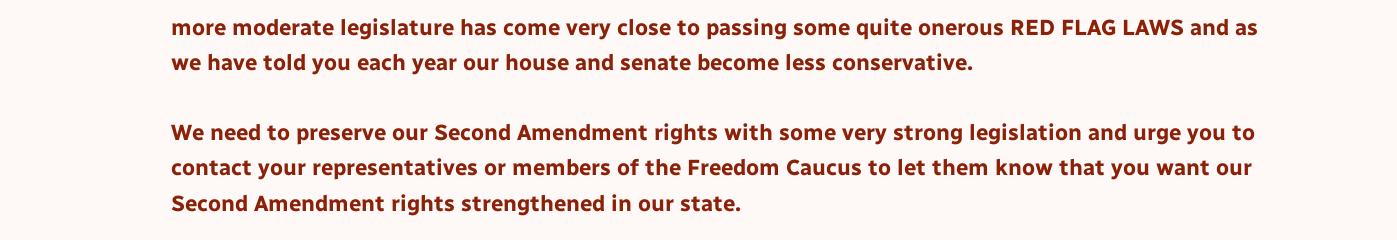more moderate legislature has come very close to passing some quite onerous RED FLAG LAWS and as we have told you each year our house and senate become less conservative.

We need to preserve our Second Amendment rights with some very strong legislation and urge you to contact your representatives or members of the Freedom Caucus to let them know that you want our Second Amendment rights strengthened in our state.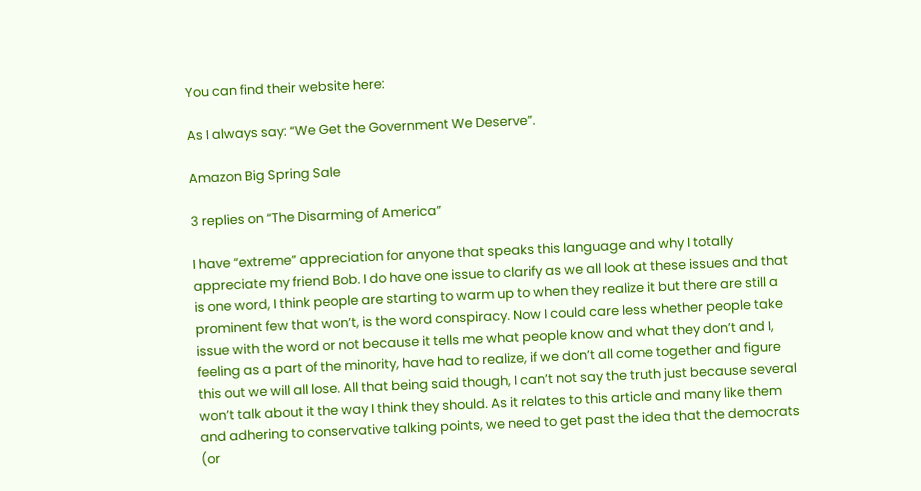You can find their website here:

As I always say: “We Get the Government We Deserve”.

Amazon Big Spring Sale

3 replies on “The Disarming of America”

I have “extreme” appreciation for anyone that speaks this language and why I totally appreciate my friend Bob. I do have one issue to clarify as we all look at these issues and that is one word, I think people are starting to warm up to when they realize it but there are still a prominent few that won’t, is the word conspiracy. Now I could care less whether people take issue with the word or not because it tells me what people know and what they don’t and I, feeling as a part of the minority, have had to realize, if we don’t all come together and figure this out we will all lose. All that being said though, I can’t not say the truth just because several won’t talk about it the way I think they should. As it relates to this article and many like them and adhering to conservative talking points, we need to get past the idea that the democrats (or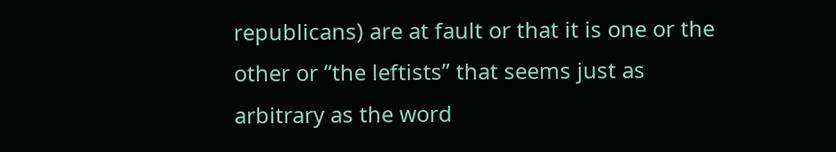republicans) are at fault or that it is one or the other or “the leftists” that seems just as arbitrary as the word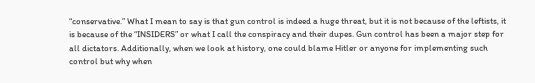“conservative.” What I mean to say is that gun control is indeed a huge threat, but it is not because of the leftists, it is because of the “INSIDERS” or what I call the conspiracy and their dupes. Gun control has been a major step for all dictators. Additionally, when we look at history, one could blame Hitler or anyone for implementing such control but why when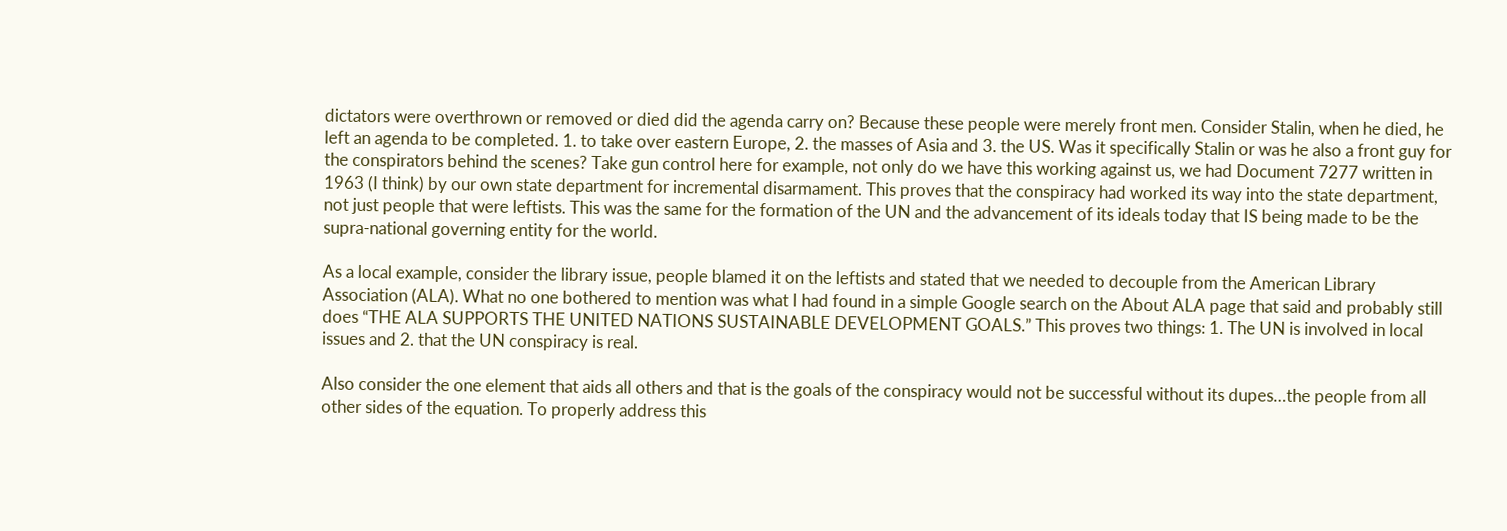dictators were overthrown or removed or died did the agenda carry on? Because these people were merely front men. Consider Stalin, when he died, he left an agenda to be completed. 1. to take over eastern Europe, 2. the masses of Asia and 3. the US. Was it specifically Stalin or was he also a front guy for the conspirators behind the scenes? Take gun control here for example, not only do we have this working against us, we had Document 7277 written in 1963 (I think) by our own state department for incremental disarmament. This proves that the conspiracy had worked its way into the state department, not just people that were leftists. This was the same for the formation of the UN and the advancement of its ideals today that IS being made to be the supra-national governing entity for the world.

As a local example, consider the library issue, people blamed it on the leftists and stated that we needed to decouple from the American Library Association (ALA). What no one bothered to mention was what I had found in a simple Google search on the About ALA page that said and probably still does “THE ALA SUPPORTS THE UNITED NATIONS SUSTAINABLE DEVELOPMENT GOALS.” This proves two things: 1. The UN is involved in local issues and 2. that the UN conspiracy is real.

Also consider the one element that aids all others and that is the goals of the conspiracy would not be successful without its dupes…the people from all other sides of the equation. To properly address this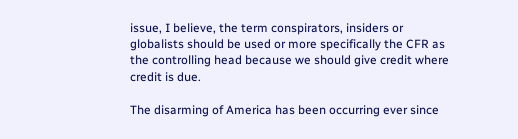issue, I believe, the term conspirators, insiders or globalists should be used or more specifically the CFR as the controlling head because we should give credit where credit is due.

The disarming of America has been occurring ever since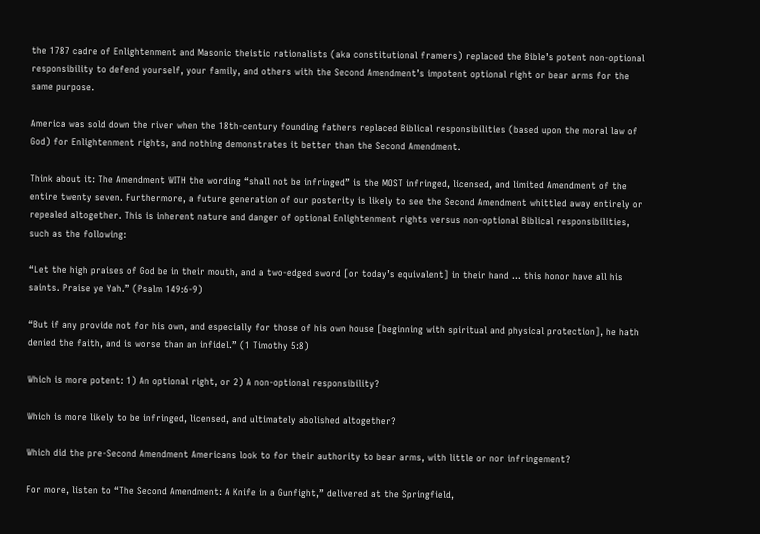the 1787 cadre of Enlightenment and Masonic theistic rationalists (aka constitutional framers) replaced the Bible’s potent non-optional responsibility to defend yourself, your family, and others with the Second Amendment’s impotent optional right or bear arms for the same purpose.

America was sold down the river when the 18th-century founding fathers replaced Biblical responsibilities (based upon the moral law of God) for Enlightenment rights, and nothing demonstrates it better than the Second Amendment.

Think about it: The Amendment WITH the wording “shall not be infringed” is the MOST infringed, licensed, and limited Amendment of the entire twenty seven. Furthermore, a future generation of our posterity is likely to see the Second Amendment whittled away entirely or repealed altogether. This is inherent nature and danger of optional Enlightenment rights versus non-optional Biblical responsibilities, such as the following:

“Let the high praises of God be in their mouth, and a two-edged sword [or today’s equivalent] in their hand … this honor have all his saints. Praise ye Yah.” (Psalm 149:6-9)

“But if any provide not for his own, and especially for those of his own house [beginning with spiritual and physical protection], he hath denied the faith, and is worse than an infidel.” (1 Timothy 5:8)

Which is more potent: 1) An optional right, or 2) A non-optional responsibility?

Which is more likely to be infringed, licensed, and ultimately abolished altogether?

Which did the pre-Second Amendment Americans look to for their authority to bear arms, with little or nor infringement?

For more, listen to “The Second Amendment: A Knife in a Gunfight,” delivered at the Springfield,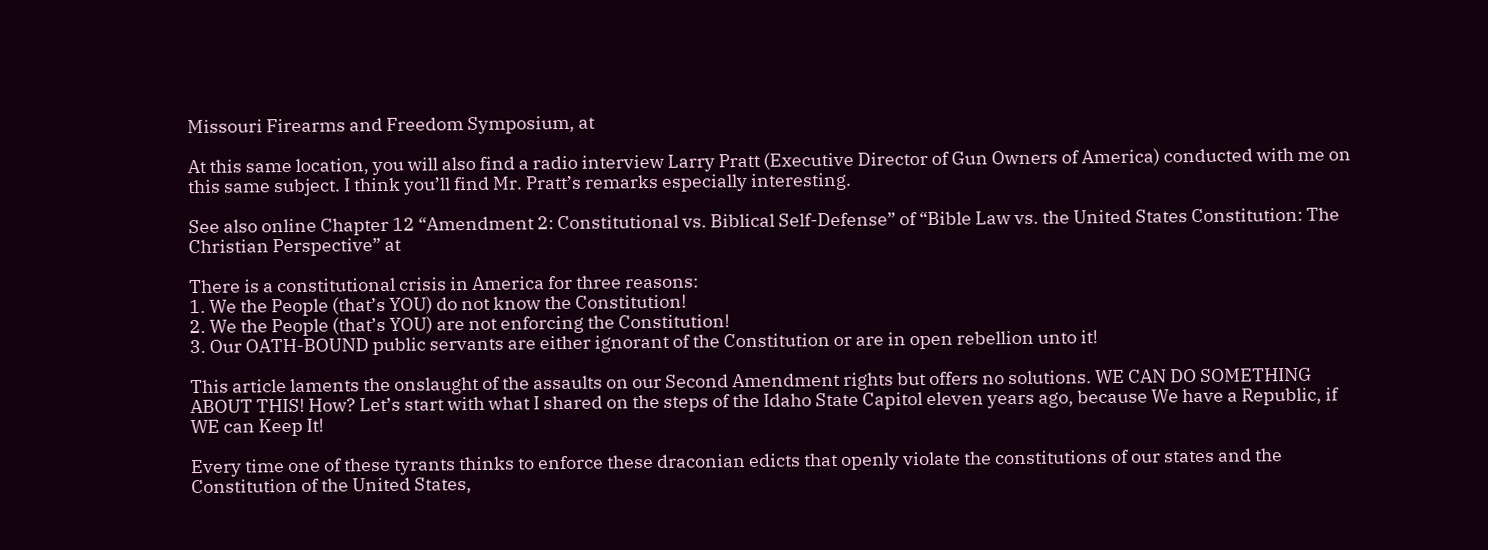Missouri Firearms and Freedom Symposium, at

At this same location, you will also find a radio interview Larry Pratt (Executive Director of Gun Owners of America) conducted with me on this same subject. I think you’ll find Mr. Pratt’s remarks especially interesting.

See also online Chapter 12 “Amendment 2: Constitutional vs. Biblical Self-Defense” of “Bible Law vs. the United States Constitution: The Christian Perspective” at

There is a constitutional crisis in America for three reasons:
1. We the People (that’s YOU) do not know the Constitution!
2. We the People (that’s YOU) are not enforcing the Constitution!
3. Our OATH-BOUND public servants are either ignorant of the Constitution or are in open rebellion unto it!

This article laments the onslaught of the assaults on our Second Amendment rights but offers no solutions. WE CAN DO SOMETHING ABOUT THIS! How? Let’s start with what I shared on the steps of the Idaho State Capitol eleven years ago, because We have a Republic, if WE can Keep It!

Every time one of these tyrants thinks to enforce these draconian edicts that openly violate the constitutions of our states and the Constitution of the United States,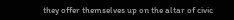they offer themselves up on the altar of civic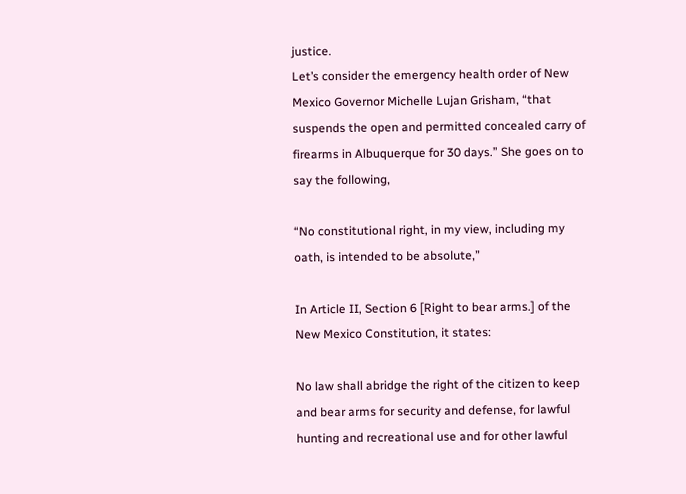justice.
Let’s consider the emergency health order of New Mexico Governor Michelle Lujan Grisham, “that suspends the open and permitted concealed carry of firearms in Albuquerque for 30 days.” She goes on to say the following,

“No constitutional right, in my view, including my oath, is intended to be absolute,”

In Article II, Section 6 [Right to bear arms.] of the New Mexico Constitution, it states:

No law shall abridge the right of the citizen to keep and bear arms for security and defense, for lawful hunting and recreational use and for other lawful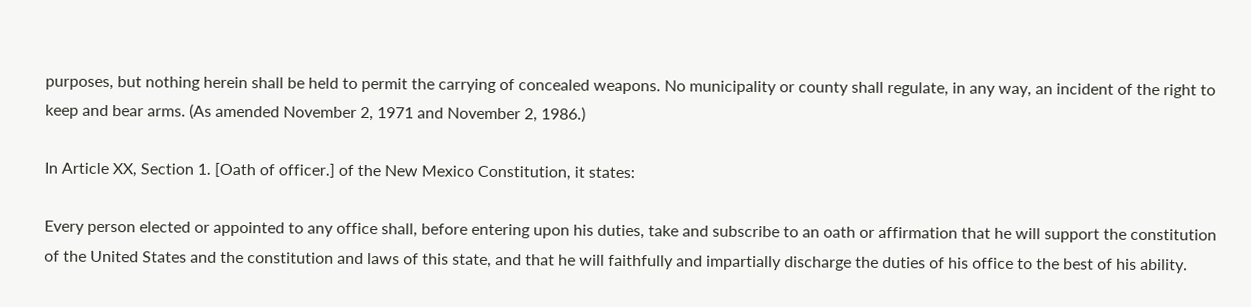purposes, but nothing herein shall be held to permit the carrying of concealed weapons. No municipality or county shall regulate, in any way, an incident of the right to keep and bear arms. (As amended November 2, 1971 and November 2, 1986.)

In Article XX, Section 1. [Oath of officer.] of the New Mexico Constitution, it states:

Every person elected or appointed to any office shall, before entering upon his duties, take and subscribe to an oath or affirmation that he will support the constitution of the United States and the constitution and laws of this state, and that he will faithfully and impartially discharge the duties of his office to the best of his ability.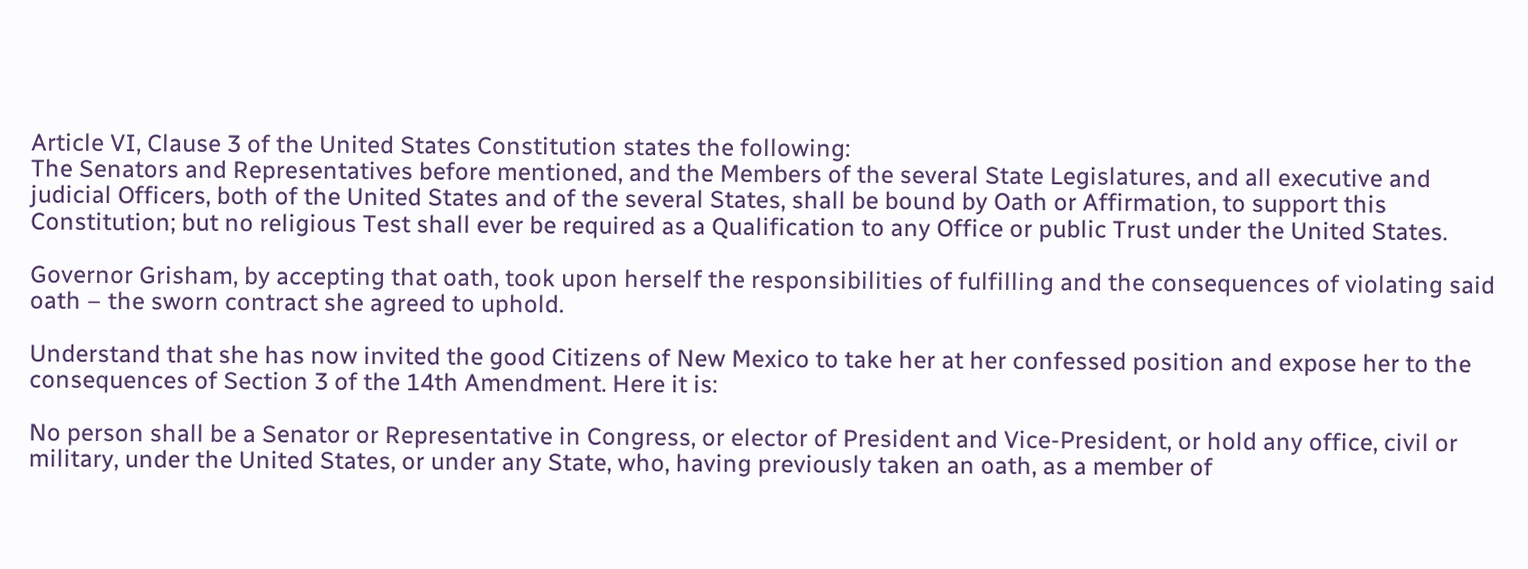Article VI, Clause 3 of the United States Constitution states the following:
The Senators and Representatives before mentioned, and the Members of the several State Legislatures, and all executive and judicial Officers, both of the United States and of the several States, shall be bound by Oath or Affirmation, to support this Constitution; but no religious Test shall ever be required as a Qualification to any Office or public Trust under the United States.

Governor Grisham, by accepting that oath, took upon herself the responsibilities of fulfilling and the consequences of violating said oath – the sworn contract she agreed to uphold.

Understand that she has now invited the good Citizens of New Mexico to take her at her confessed position and expose her to the consequences of Section 3 of the 14th Amendment. Here it is:

No person shall be a Senator or Representative in Congress, or elector of President and Vice-President, or hold any office, civil or military, under the United States, or under any State, who, having previously taken an oath, as a member of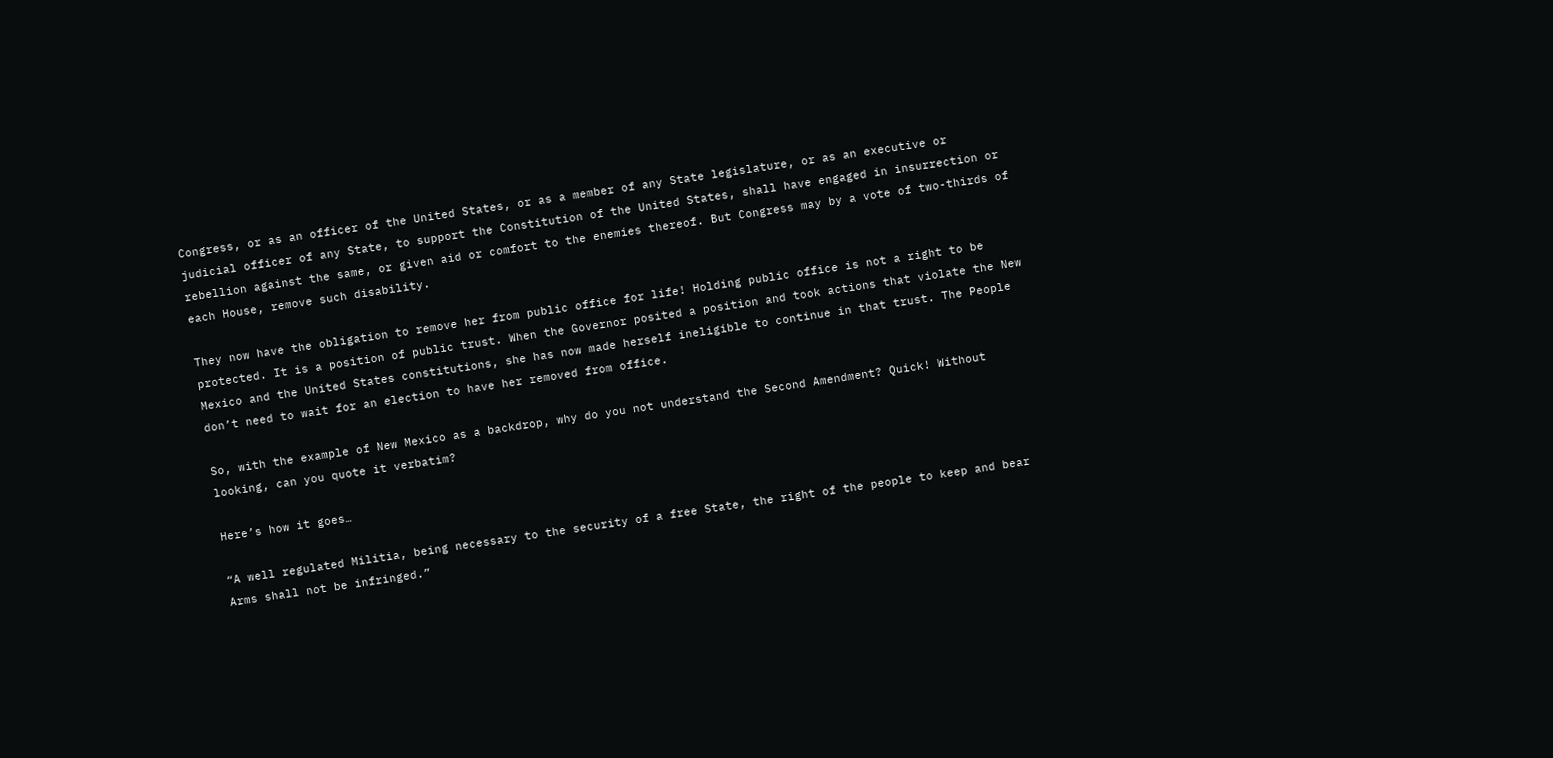Congress, or as an officer of the United States, or as a member of any State legislature, or as an executive or judicial officer of any State, to support the Constitution of the United States, shall have engaged in insurrection or rebellion against the same, or given aid or comfort to the enemies thereof. But Congress may by a vote of two-thirds of each House, remove such disability.

They now have the obligation to remove her from public office for life! Holding public office is not a right to be protected. It is a position of public trust. When the Governor posited a position and took actions that violate the New Mexico and the United States constitutions, she has now made herself ineligible to continue in that trust. The People don’t need to wait for an election to have her removed from office.

So, with the example of New Mexico as a backdrop, why do you not understand the Second Amendment? Quick! Without looking, can you quote it verbatim?

Here’s how it goes…

“A well regulated Militia, being necessary to the security of a free State, the right of the people to keep and bear Arms shall not be infringed.”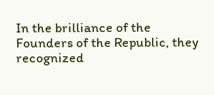In the brilliance of the Founders of the Republic, they recognized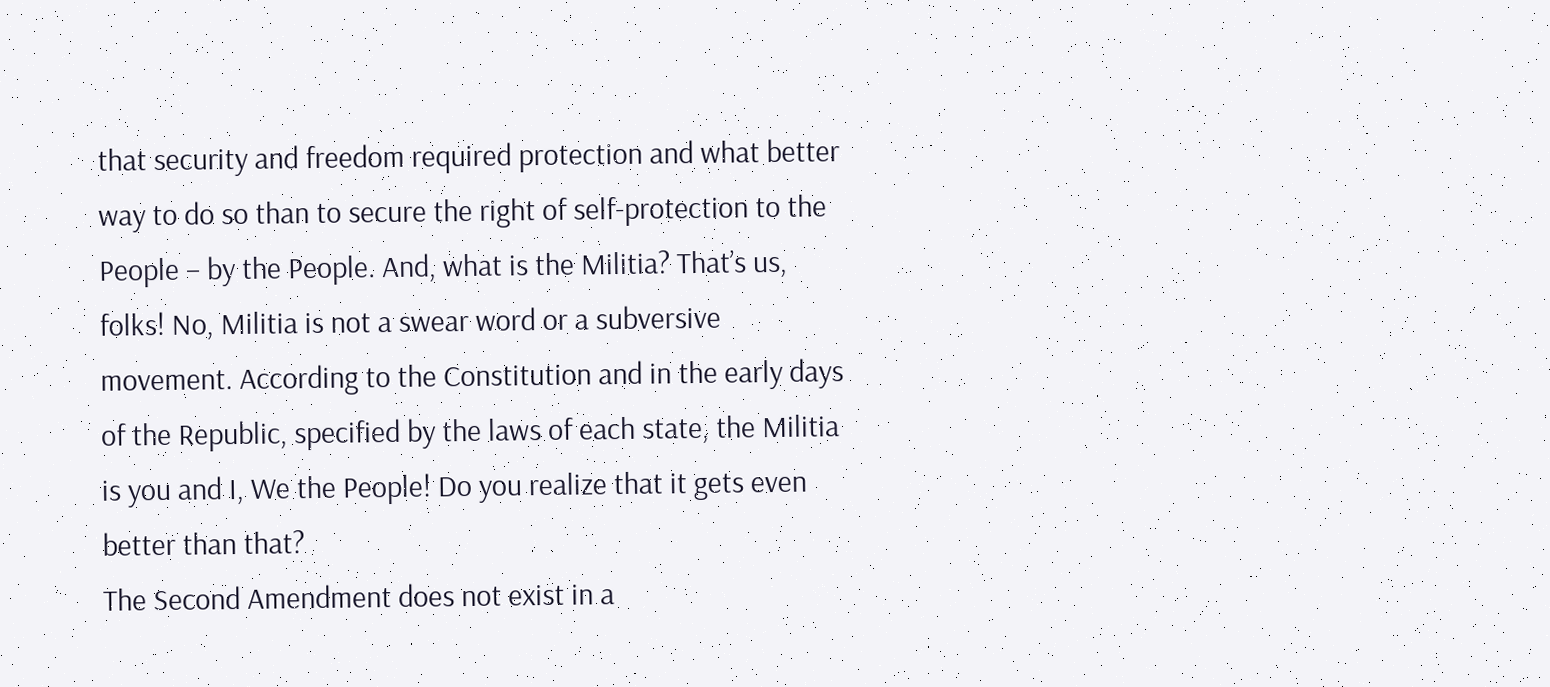that security and freedom required protection and what better way to do so than to secure the right of self-protection to the People – by the People. And, what is the Militia? That’s us, folks! No, Militia is not a swear word or a subversive movement. According to the Constitution and in the early days of the Republic, specified by the laws of each state, the Militia is you and I, We the People! Do you realize that it gets even better than that?
The Second Amendment does not exist in a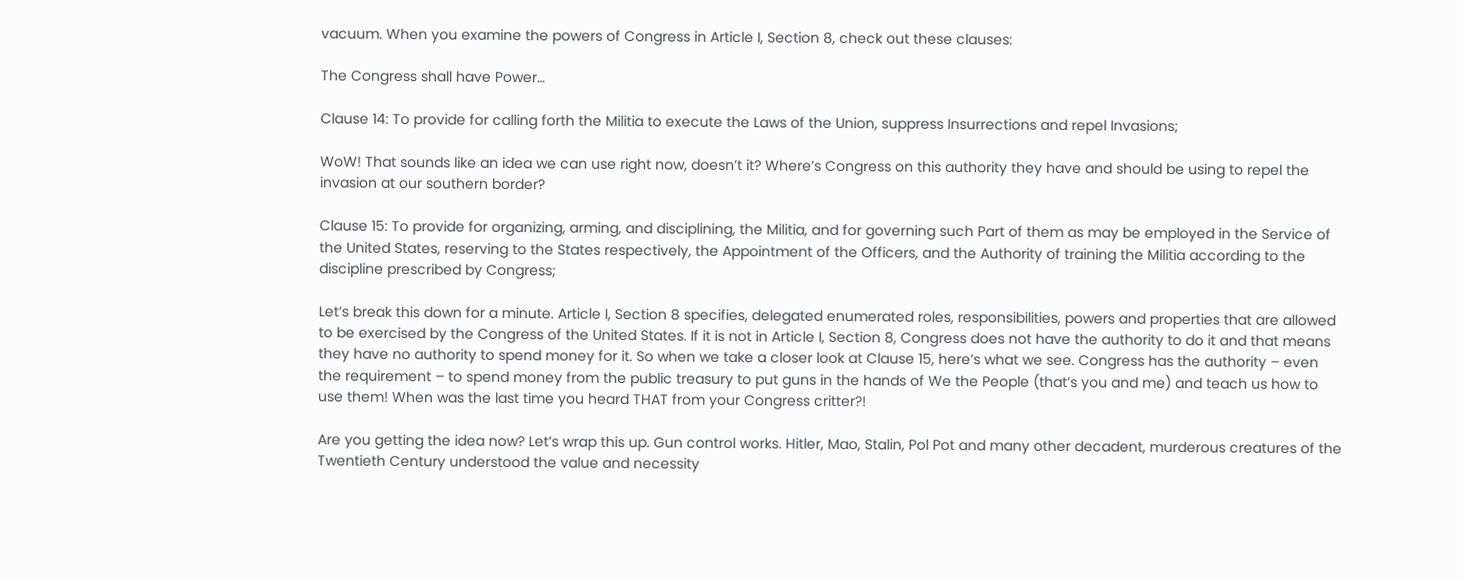vacuum. When you examine the powers of Congress in Article I, Section 8, check out these clauses:

The Congress shall have Power…

Clause 14: To provide for calling forth the Militia to execute the Laws of the Union, suppress Insurrections and repel Invasions;

WoW! That sounds like an idea we can use right now, doesn’t it? Where’s Congress on this authority they have and should be using to repel the invasion at our southern border?

Clause 15: To provide for organizing, arming, and disciplining, the Militia, and for governing such Part of them as may be employed in the Service of the United States, reserving to the States respectively, the Appointment of the Officers, and the Authority of training the Militia according to the discipline prescribed by Congress;

Let’s break this down for a minute. Article I, Section 8 specifies, delegated enumerated roles, responsibilities, powers and properties that are allowed to be exercised by the Congress of the United States. If it is not in Article I, Section 8, Congress does not have the authority to do it and that means they have no authority to spend money for it. So when we take a closer look at Clause 15, here’s what we see. Congress has the authority – even the requirement – to spend money from the public treasury to put guns in the hands of We the People (that’s you and me) and teach us how to use them! When was the last time you heard THAT from your Congress critter?!

Are you getting the idea now? Let’s wrap this up. Gun control works. Hitler, Mao, Stalin, Pol Pot and many other decadent, murderous creatures of the Twentieth Century understood the value and necessity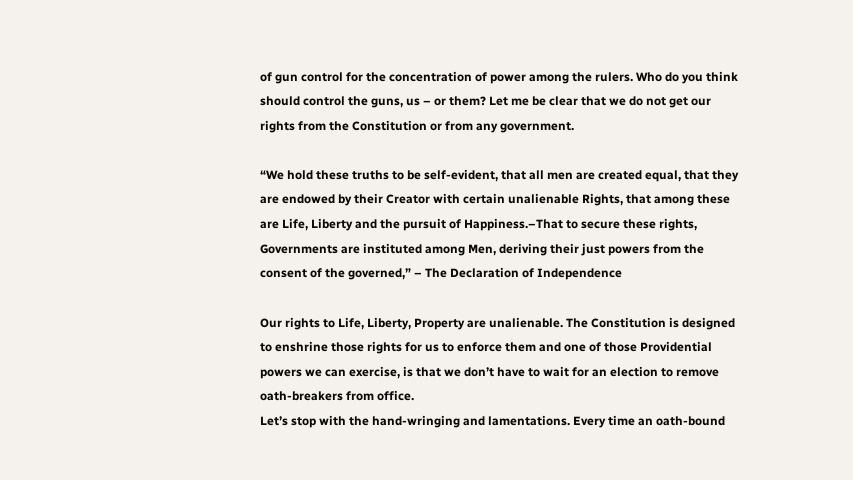of gun control for the concentration of power among the rulers. Who do you think should control the guns, us – or them? Let me be clear that we do not get our rights from the Constitution or from any government.

“We hold these truths to be self-evident, that all men are created equal, that they are endowed by their Creator with certain unalienable Rights, that among these are Life, Liberty and the pursuit of Happiness.–That to secure these rights, Governments are instituted among Men, deriving their just powers from the consent of the governed,” – The Declaration of Independence

Our rights to Life, Liberty, Property are unalienable. The Constitution is designed to enshrine those rights for us to enforce them and one of those Providential powers we can exercise, is that we don’t have to wait for an election to remove oath-breakers from office.
Let’s stop with the hand-wringing and lamentations. Every time an oath-bound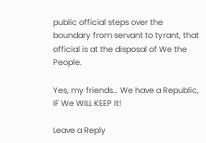public official steps over the boundary from servant to tyrant, that official is at the disposal of We the People.

Yes, my friends… We have a Republic, IF We WILL KEEP It!

Leave a Reply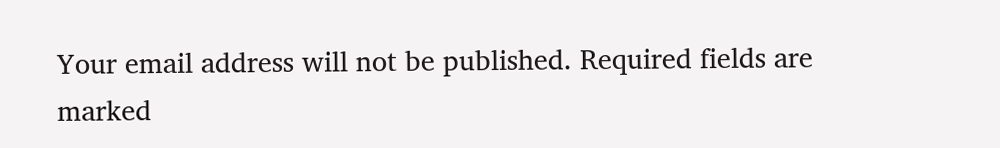Your email address will not be published. Required fields are marked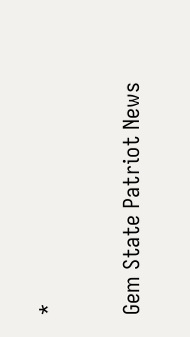*

Gem State Patriot News